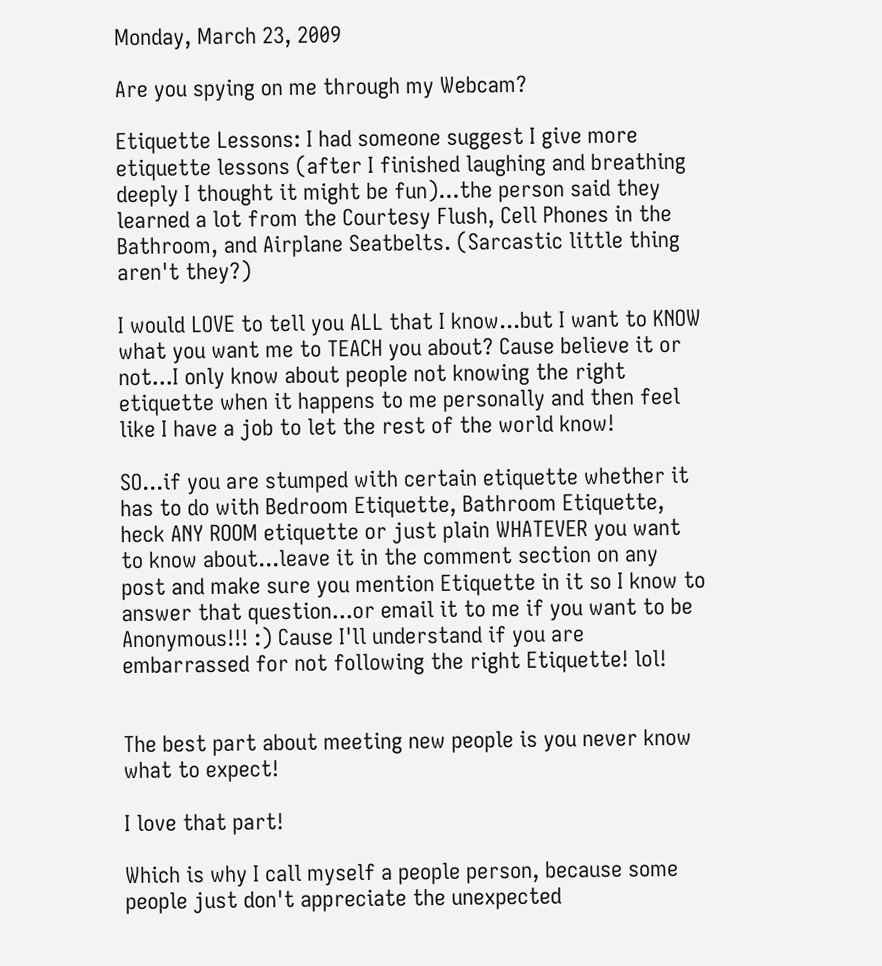Monday, March 23, 2009

Are you spying on me through my Webcam?

Etiquette Lessons: I had someone suggest I give more etiquette lessons (after I finished laughing and breathing deeply I thought it might be fun)...the person said they learned a lot from the Courtesy Flush, Cell Phones in the Bathroom, and Airplane Seatbelts. (Sarcastic little thing aren't they?)

I would LOVE to tell you ALL that I know...but I want to KNOW what you want me to TEACH you about? Cause believe it or not...I only know about people not knowing the right etiquette when it happens to me personally and then feel like I have a job to let the rest of the world know!

SO...if you are stumped with certain etiquette whether it has to do with Bedroom Etiquette, Bathroom Etiquette, heck ANY ROOM etiquette or just plain WHATEVER you want to know about...leave it in the comment section on any post and make sure you mention Etiquette in it so I know to answer that question...or email it to me if you want to be Anonymous!!! :) Cause I'll understand if you are embarrassed for not following the right Etiquette! lol!


The best part about meeting new people is you never know what to expect!

I love that part!

Which is why I call myself a people person, because some people just don't appreciate the unexpected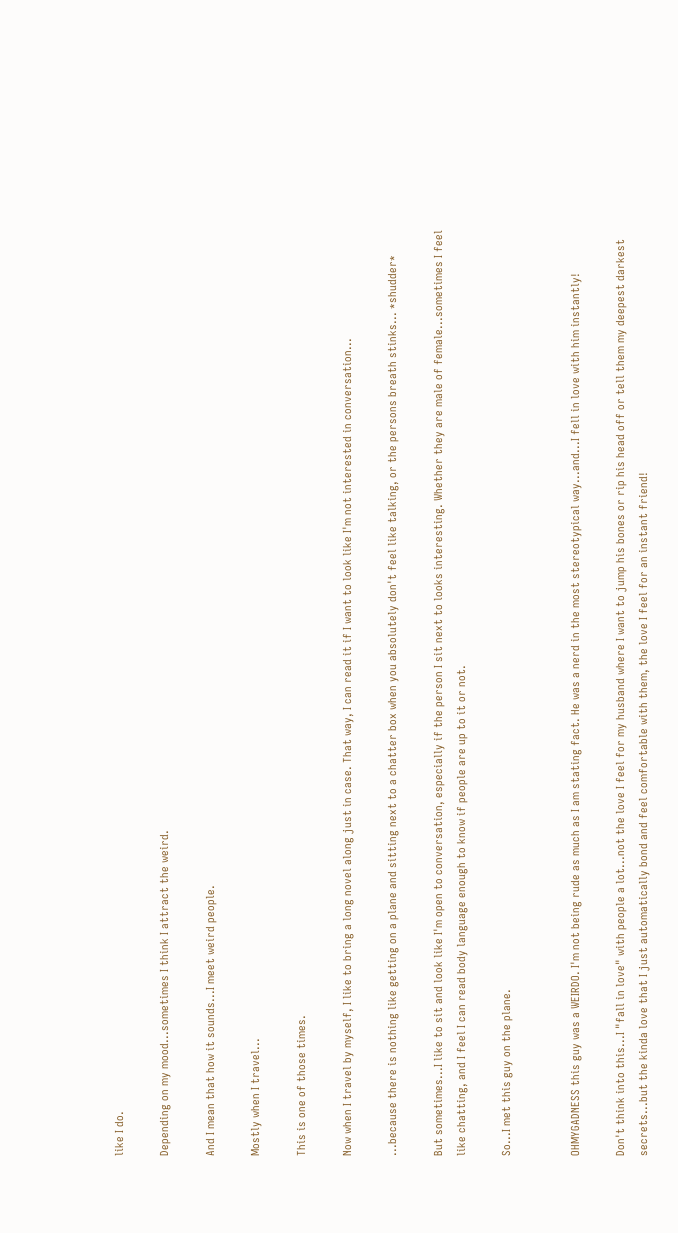like I do.

Depending on my mood...sometimes I think I attract the weird.

And I mean that how it sounds...I meet weird people.

Mostly when I travel...

This is one of those times.

Now when I travel by myself, I like to bring a long novel along just in case. That way, I can read it if I want to look like I'm not interested in conversation...

...because there is nothing like getting on a plane and sitting next to a chatter box when you absolutely don't feel like talking, or the persons breath stinks... *shudder*

But sometimes...I like to sit and look like I'm open to conversation, especially if the person I sit next to looks interesting. Whether they are male of female...sometimes I feel like chatting, and I feel I can read body language enough to know if people are up to it or not.

So...I met this guy on the plane.


OHMYGADNESS this guy was a WEIRDO. I'm not being rude as much as I am stating fact. He was a nerd in the most stereotypical way...and...I fell in love with him instantly!

Don't think into this...I "fall in love" with people a lot...not the love I feel for my husband where I want to jump his bones or rip his head off or tell them my deepest darkest secrets...but the kinda love that I just automatically bond and feel comfortable with them, the love I feel for an instant friend!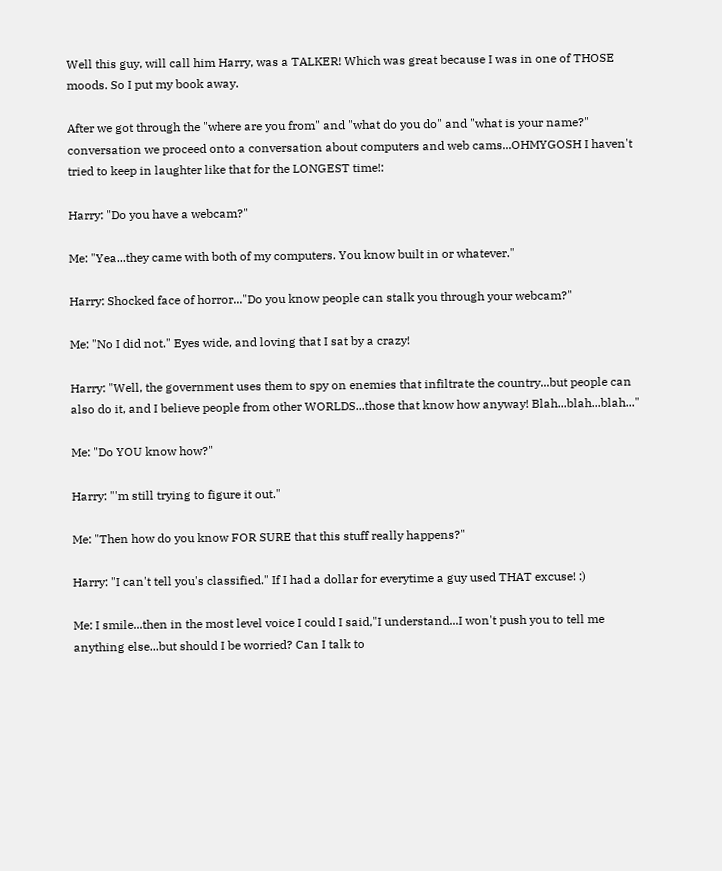Well this guy, will call him Harry, was a TALKER! Which was great because I was in one of THOSE moods. So I put my book away.

After we got through the "where are you from" and "what do you do" and "what is your name?" conversation we proceed onto a conversation about computers and web cams...OHMYGOSH I haven't tried to keep in laughter like that for the LONGEST time!:

Harry: "Do you have a webcam?"

Me: "Yea...they came with both of my computers. You know built in or whatever."

Harry: Shocked face of horror..."Do you know people can stalk you through your webcam?"

Me: "No I did not." Eyes wide, and loving that I sat by a crazy!

Harry: "Well, the government uses them to spy on enemies that infiltrate the country...but people can also do it, and I believe people from other WORLDS...those that know how anyway! Blah...blah...blah..."

Me: "Do YOU know how?"

Harry: "'m still trying to figure it out."

Me: "Then how do you know FOR SURE that this stuff really happens?"

Harry: "I can't tell you's classified." If I had a dollar for everytime a guy used THAT excuse! :)

Me: I smile...then in the most level voice I could I said,"I understand...I won't push you to tell me anything else...but should I be worried? Can I talk to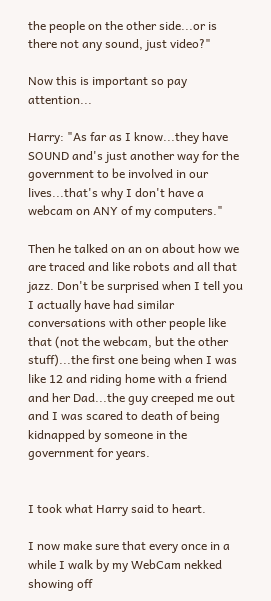the people on the other side...or is there not any sound, just video?"

Now this is important so pay attention...

Harry: "As far as I know...they have SOUND and's just another way for the government to be involved in our lives...that's why I don't have a webcam on ANY of my computers."

Then he talked on an on about how we are traced and like robots and all that jazz. Don't be surprised when I tell you I actually have had similar conversations with other people like that (not the webcam, but the other stuff)...the first one being when I was like 12 and riding home with a friend and her Dad...the guy creeped me out and I was scared to death of being kidnapped by someone in the government for years.


I took what Harry said to heart.

I now make sure that every once in a while I walk by my WebCam nekked showing off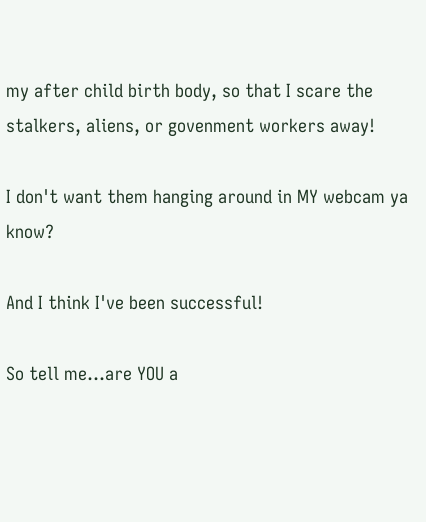my after child birth body, so that I scare the stalkers, aliens, or govenment workers away!

I don't want them hanging around in MY webcam ya know?

And I think I've been successful!

So tell me...are YOU a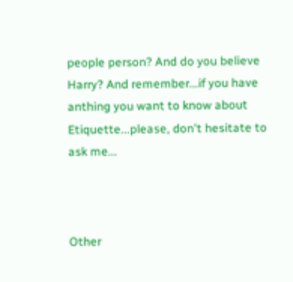people person? And do you believe Harry? And remember...if you have anthing you want to know about Etiquette...please, don't hesitate to ask me...



Other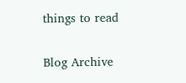things to read

Blog Archive